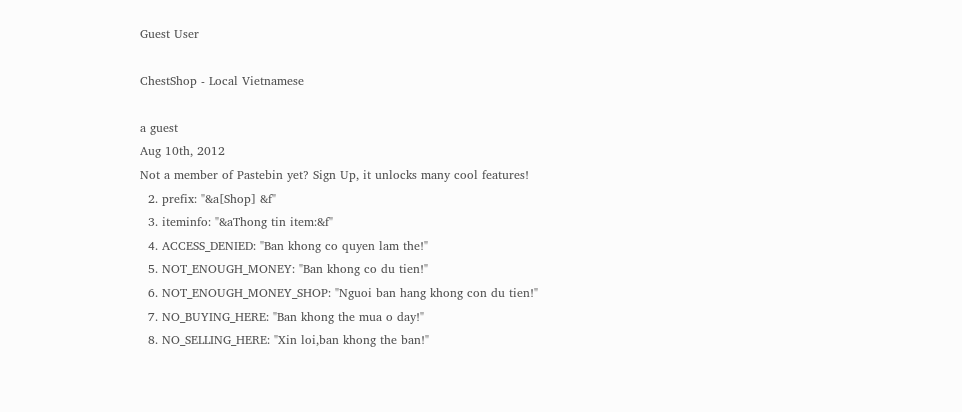Guest User

ChestShop - Local Vietnamese

a guest
Aug 10th, 2012
Not a member of Pastebin yet? Sign Up, it unlocks many cool features!
  2. prefix: "&a[Shop] &f"
  3. iteminfo: "&aThong tin item:&f"
  4. ACCESS_DENIED: "Ban khong co quyen lam the!"
  5. NOT_ENOUGH_MONEY: "Ban khong co du tien!"
  6. NOT_ENOUGH_MONEY_SHOP: "Nguoi ban hang khong con du tien!"
  7. NO_BUYING_HERE: "Ban khong the mua o day!"
  8. NO_SELLING_HERE: "Xin loi,ban khong the ban!"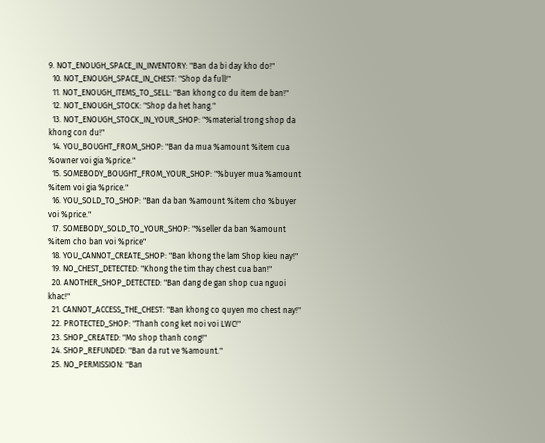9. NOT_ENOUGH_SPACE_IN_INVENTORY: "Ban da bi day kho do!"
  10. NOT_ENOUGH_SPACE_IN_CHEST: "Shop da full!"
  11. NOT_ENOUGH_ITEMS_TO_SELL: "Ban khong co du item de ban!"
  12. NOT_ENOUGH_STOCK: "Shop da het hang."
  13. NOT_ENOUGH_STOCK_IN_YOUR_SHOP: "%material trong shop da khong con du!"
  14. YOU_BOUGHT_FROM_SHOP: "Ban da mua %amount %item cua %owner voi gia %price."
  15. SOMEBODY_BOUGHT_FROM_YOUR_SHOP: "%buyer mua %amount %item voi gia %price."
  16. YOU_SOLD_TO_SHOP: "Ban da ban %amount %item cho %buyer voi %price."
  17. SOMEBODY_SOLD_TO_YOUR_SHOP: "%seller da ban %amount %item cho ban voi %price"
  18. YOU_CANNOT_CREATE_SHOP: "Ban khong the lam Shop kieu nay!"
  19. NO_CHEST_DETECTED: "Khong the tim thay chest cua ban!"
  20. ANOTHER_SHOP_DETECTED: "Ban dang de gan shop cua nguoi khac!"
  21. CANNOT_ACCESS_THE_CHEST: "Ban khong co quyen mo chest nay!"
  22. PROTECTED_SHOP: "Thanh cong ket noi voi LWC!"
  23. SHOP_CREATED: "Mo shop thanh cong!"
  24. SHOP_REFUNDED: "Ban da rut ve %amount."
  25. NO_PERMISSION: "Ban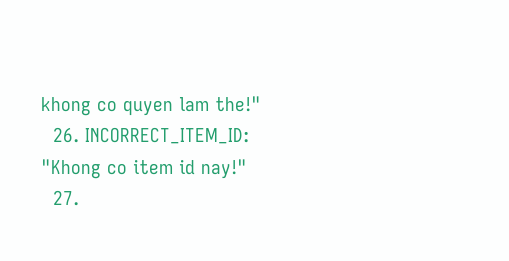khong co quyen lam the!"
  26. INCORRECT_ITEM_ID: "Khong co item id nay!"
  27.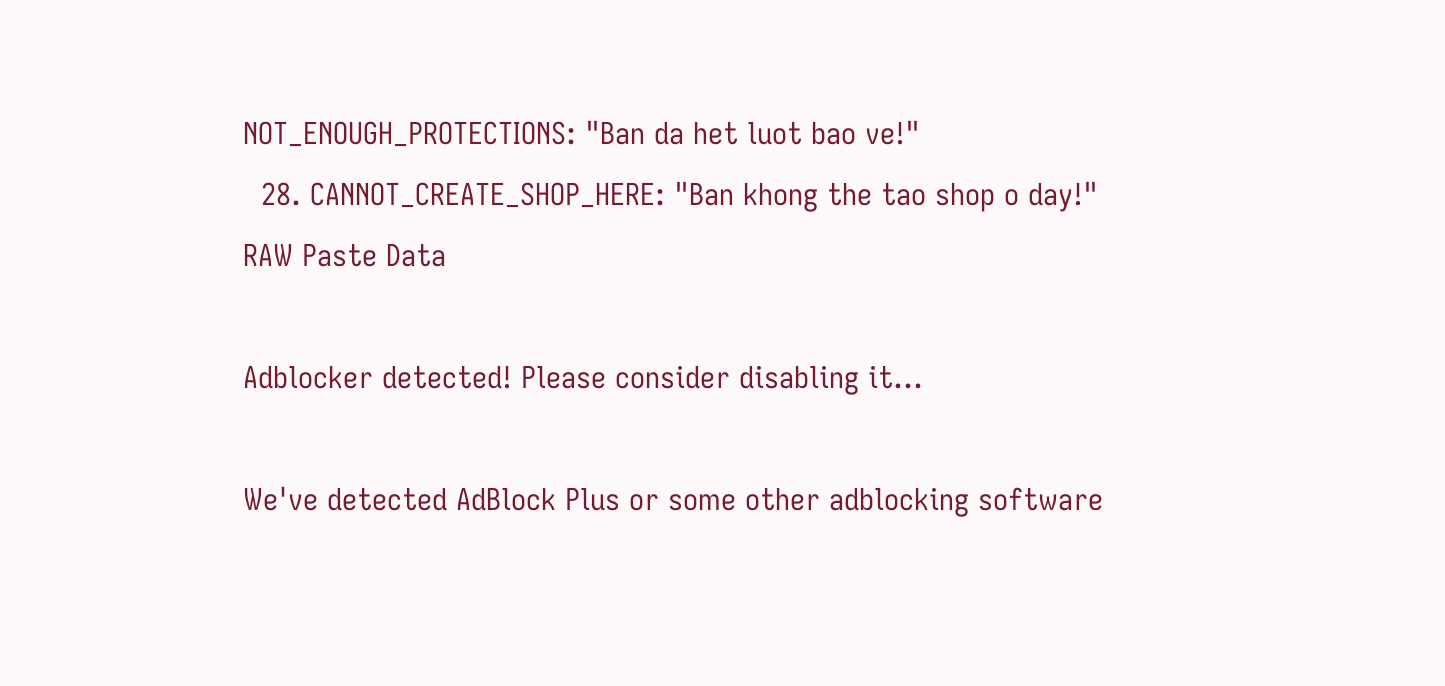NOT_ENOUGH_PROTECTIONS: "Ban da het luot bao ve!"
  28. CANNOT_CREATE_SHOP_HERE: "Ban khong the tao shop o day!"
RAW Paste Data

Adblocker detected! Please consider disabling it...

We've detected AdBlock Plus or some other adblocking software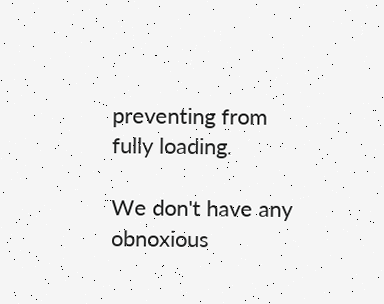preventing from fully loading.

We don't have any obnoxious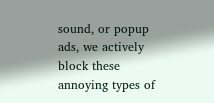sound, or popup ads, we actively block these annoying types of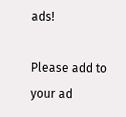ads!

Please add to your ad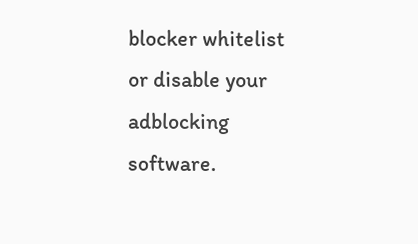blocker whitelist or disable your adblocking software.